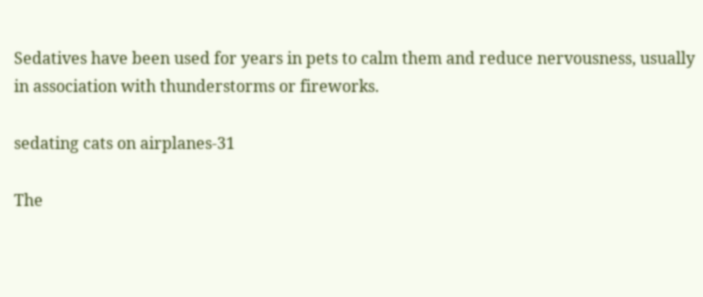Sedatives have been used for years in pets to calm them and reduce nervousness, usually in association with thunderstorms or fireworks.

sedating cats on airplanes-31

The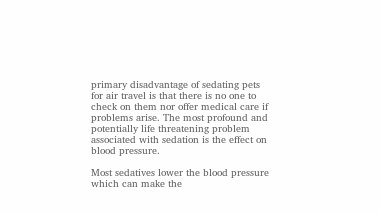primary disadvantage of sedating pets for air travel is that there is no one to check on them nor offer medical care if problems arise. The most profound and potentially life threatening problem associated with sedation is the effect on blood pressure.

Most sedatives lower the blood pressure which can make the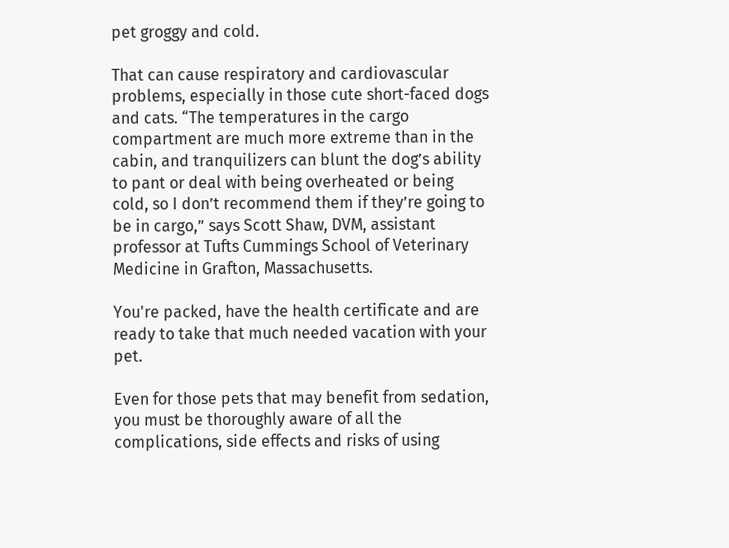pet groggy and cold.

That can cause respiratory and cardiovascular problems, especially in those cute short-faced dogs and cats. “The temperatures in the cargo compartment are much more extreme than in the cabin, and tranquilizers can blunt the dog’s ability to pant or deal with being overheated or being cold, so I don’t recommend them if they’re going to be in cargo,” says Scott Shaw, DVM, assistant professor at Tufts Cummings School of Veterinary Medicine in Grafton, Massachusetts.

You're packed, have the health certificate and are ready to take that much needed vacation with your pet.

Even for those pets that may benefit from sedation, you must be thoroughly aware of all the complications, side effects and risks of using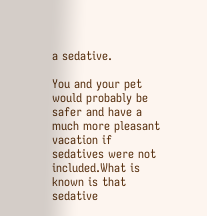a sedative.

You and your pet would probably be safer and have a much more pleasant vacation if sedatives were not included.What is known is that sedative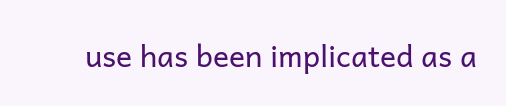use has been implicated as a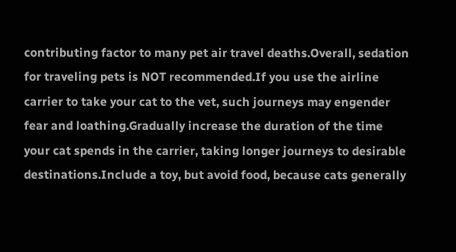contributing factor to many pet air travel deaths.Overall, sedation for traveling pets is NOT recommended.If you use the airline carrier to take your cat to the vet, such journeys may engender fear and loathing.Gradually increase the duration of the time your cat spends in the carrier, taking longer journeys to desirable destinations.Include a toy, but avoid food, because cats generally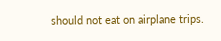should not eat on airplane trips.